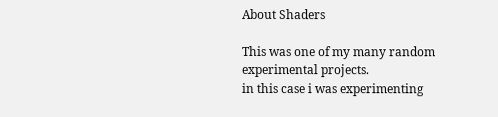About Shaders

This was one of my many random experimental projects.
in this case i was experimenting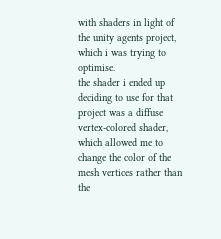with shaders in light of the unity agents project, which i was trying to optimise.
the shader i ended up deciding to use for that project was a diffuse vertex-colored shader, which allowed me to change the color of the mesh vertices rather than the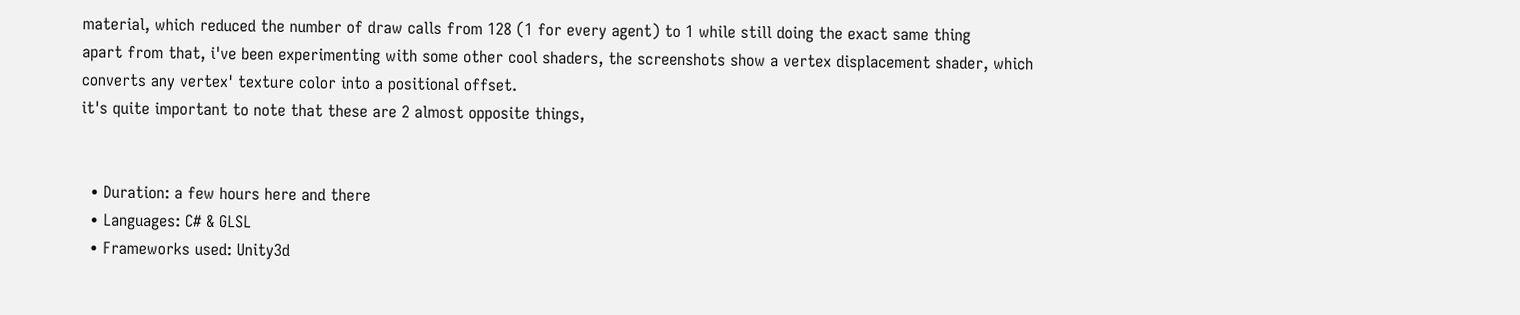material, which reduced the number of draw calls from 128 (1 for every agent) to 1 while still doing the exact same thing
apart from that, i've been experimenting with some other cool shaders, the screenshots show a vertex displacement shader, which converts any vertex' texture color into a positional offset.
it's quite important to note that these are 2 almost opposite things,


  • Duration: a few hours here and there
  • Languages: C# & GLSL
  • Frameworks used: Unity3d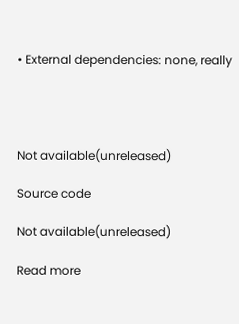• External dependencies: none, really




Not available(unreleased)

Source code

Not available(unreleased)

Read more